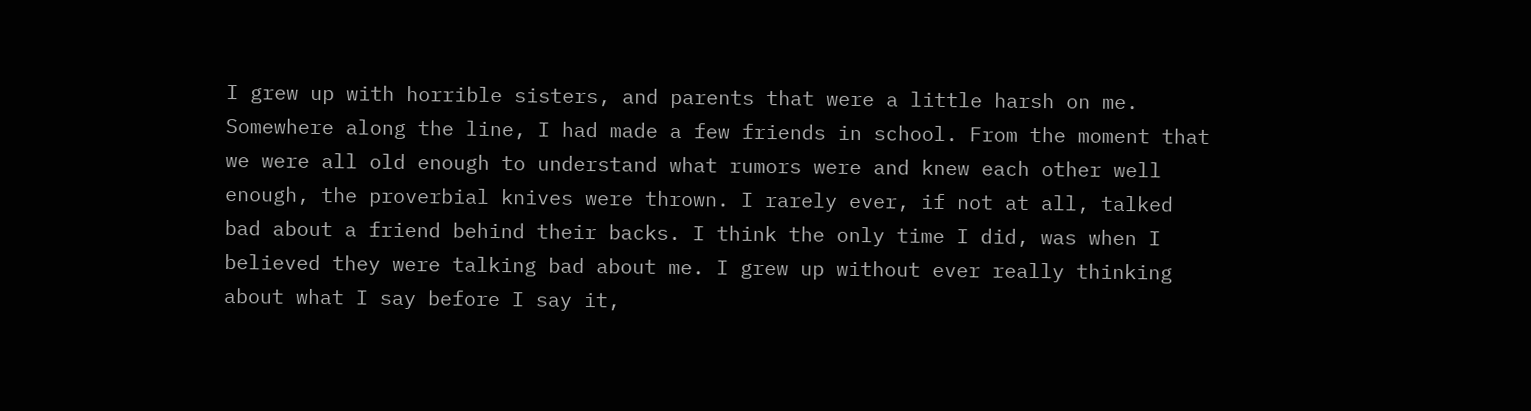I grew up with horrible sisters, and parents that were a little harsh on me. Somewhere along the line, I had made a few friends in school. From the moment that we were all old enough to understand what rumors were and knew each other well enough, the proverbial knives were thrown. I rarely ever, if not at all, talked bad about a friend behind their backs. I think the only time I did, was when I believed they were talking bad about me. I grew up without ever really thinking about what I say before I say it,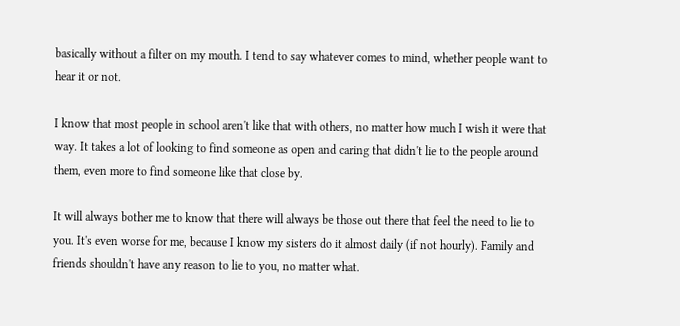basically without a filter on my mouth. I tend to say whatever comes to mind, whether people want to hear it or not.

I know that most people in school aren't like that with others, no matter how much I wish it were that way. It takes a lot of looking to find someone as open and caring that didn't lie to the people around them, even more to find someone like that close by.

It will always bother me to know that there will always be those out there that feel the need to lie to you. It's even worse for me, because I know my sisters do it almost daily (if not hourly). Family and friends shouldn't have any reason to lie to you, no matter what.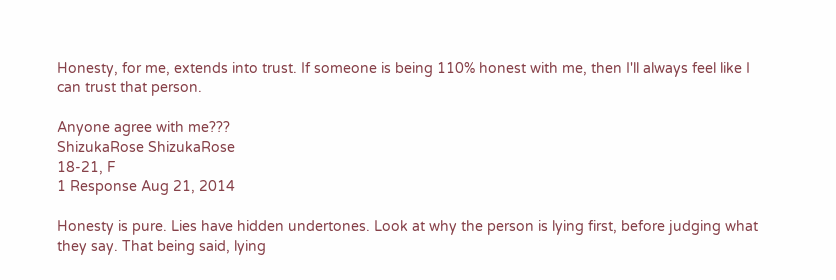Honesty, for me, extends into trust. If someone is being 110% honest with me, then I'll always feel like I can trust that person.

Anyone agree with me???
ShizukaRose ShizukaRose
18-21, F
1 Response Aug 21, 2014

Honesty is pure. Lies have hidden undertones. Look at why the person is lying first, before judging what they say. That being said, lying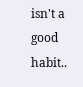isn't a good habit..